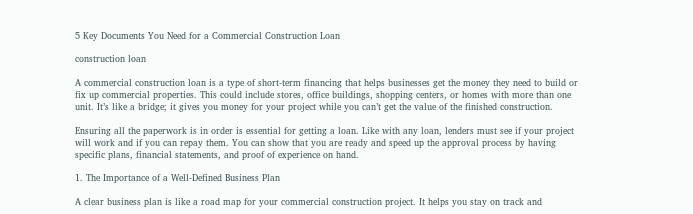5 Key Documents You Need for a Commercial Construction Loan

construction loan

A commercial construction loan is a type of short-term financing that helps businesses get the money they need to build or fix up commercial properties. This could include stores, office buildings, shopping centers, or homes with more than one unit. It’s like a bridge; it gives you money for your project while you can’t get the value of the finished construction.

Ensuring all the paperwork is in order is essential for getting a loan. Like with any loan, lenders must see if your project will work and if you can repay them. You can show that you are ready and speed up the approval process by having specific plans, financial statements, and proof of experience on hand.

1. The Importance of a Well-Defined Business Plan

A clear business plan is like a road map for your commercial construction project. It helps you stay on track and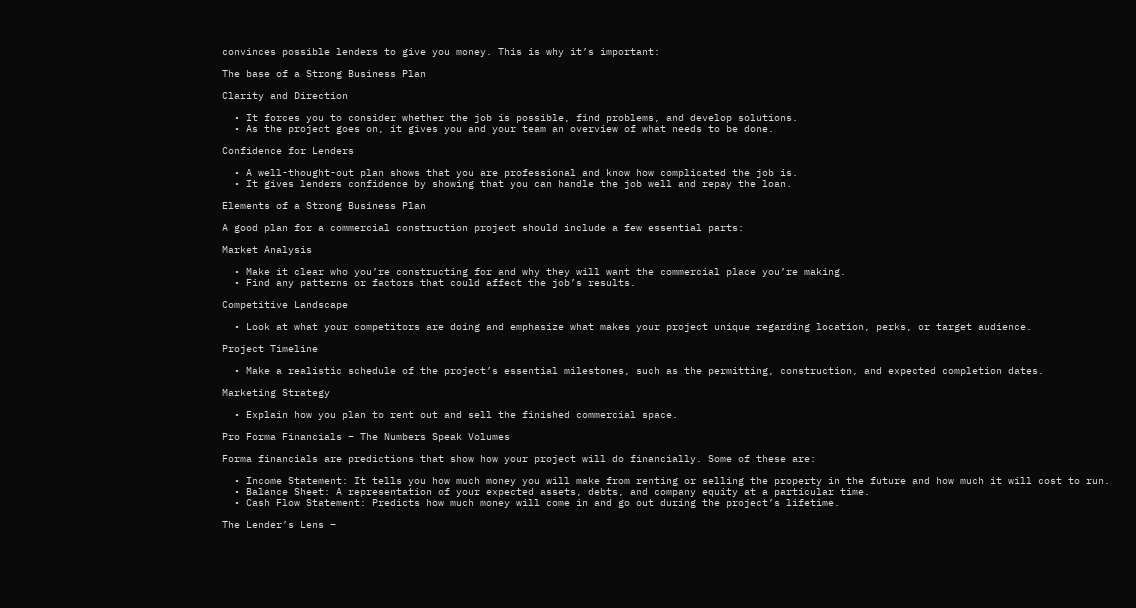convinces possible lenders to give you money. This is why it’s important:

The base of a Strong Business Plan

Clarity and Direction

  • It forces you to consider whether the job is possible, find problems, and develop solutions.
  • As the project goes on, it gives you and your team an overview of what needs to be done.

Confidence for Lenders

  • A well-thought-out plan shows that you are professional and know how complicated the job is.
  • It gives lenders confidence by showing that you can handle the job well and repay the loan.

Elements of a Strong Business Plan

A good plan for a commercial construction project should include a few essential parts:

Market Analysis

  • Make it clear who you’re constructing for and why they will want the commercial place you’re making.
  • Find any patterns or factors that could affect the job’s results.

Competitive Landscape

  • Look at what your competitors are doing and emphasize what makes your project unique regarding location, perks, or target audience.

Project Timeline

  • Make a realistic schedule of the project’s essential milestones, such as the permitting, construction, and expected completion dates.

Marketing Strategy

  • Explain how you plan to rent out and sell the finished commercial space.

Pro Forma Financials – The Numbers Speak Volumes

Forma financials are predictions that show how your project will do financially. Some of these are:

  • Income Statement: It tells you how much money you will make from renting or selling the property in the future and how much it will cost to run.
  • Balance Sheet: A representation of your expected assets, debts, and company equity at a particular time.
  • Cash Flow Statement: Predicts how much money will come in and go out during the project’s lifetime.

The Lender’s Lens –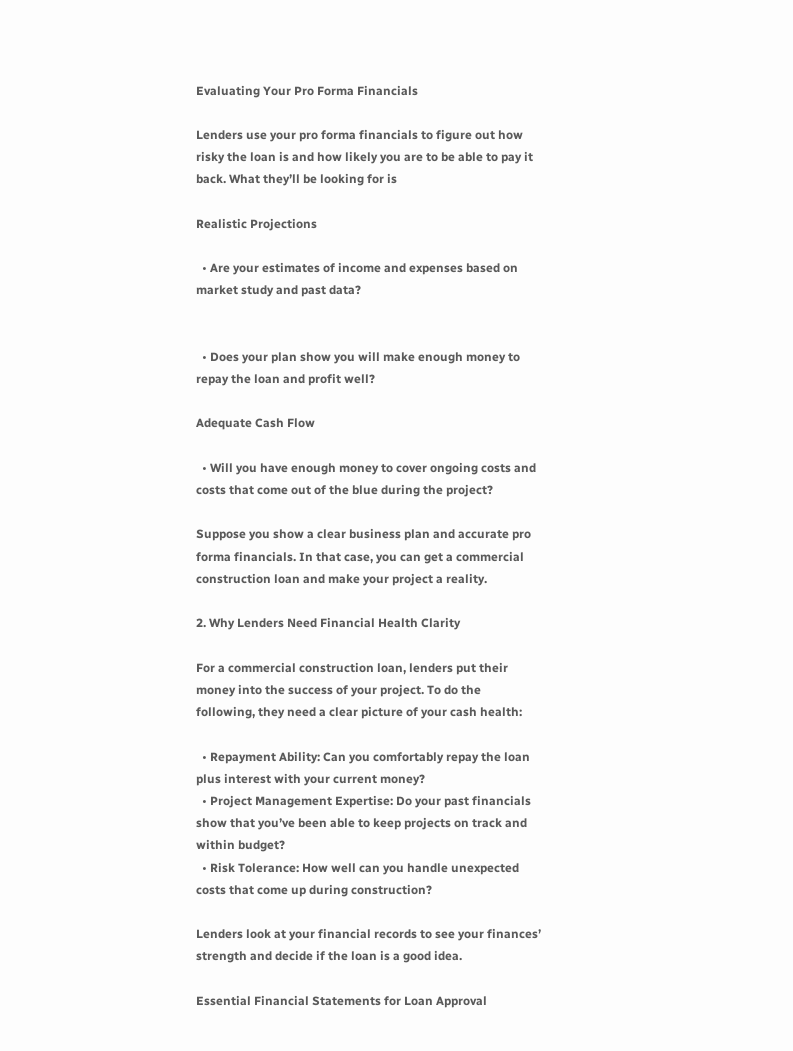Evaluating Your Pro Forma Financials

Lenders use your pro forma financials to figure out how risky the loan is and how likely you are to be able to pay it back. What they’ll be looking for is

Realistic Projections

  • Are your estimates of income and expenses based on market study and past data?


  • Does your plan show you will make enough money to repay the loan and profit well?

Adequate Cash Flow

  • Will you have enough money to cover ongoing costs and costs that come out of the blue during the project?

Suppose you show a clear business plan and accurate pro forma financials. In that case, you can get a commercial construction loan and make your project a reality.

2. Why Lenders Need Financial Health Clarity

For a commercial construction loan, lenders put their money into the success of your project. To do the following, they need a clear picture of your cash health:

  • Repayment Ability: Can you comfortably repay the loan plus interest with your current money?
  • Project Management Expertise: Do your past financials show that you’ve been able to keep projects on track and within budget?
  • Risk Tolerance: How well can you handle unexpected costs that come up during construction?

Lenders look at your financial records to see your finances’ strength and decide if the loan is a good idea.

Essential Financial Statements for Loan Approval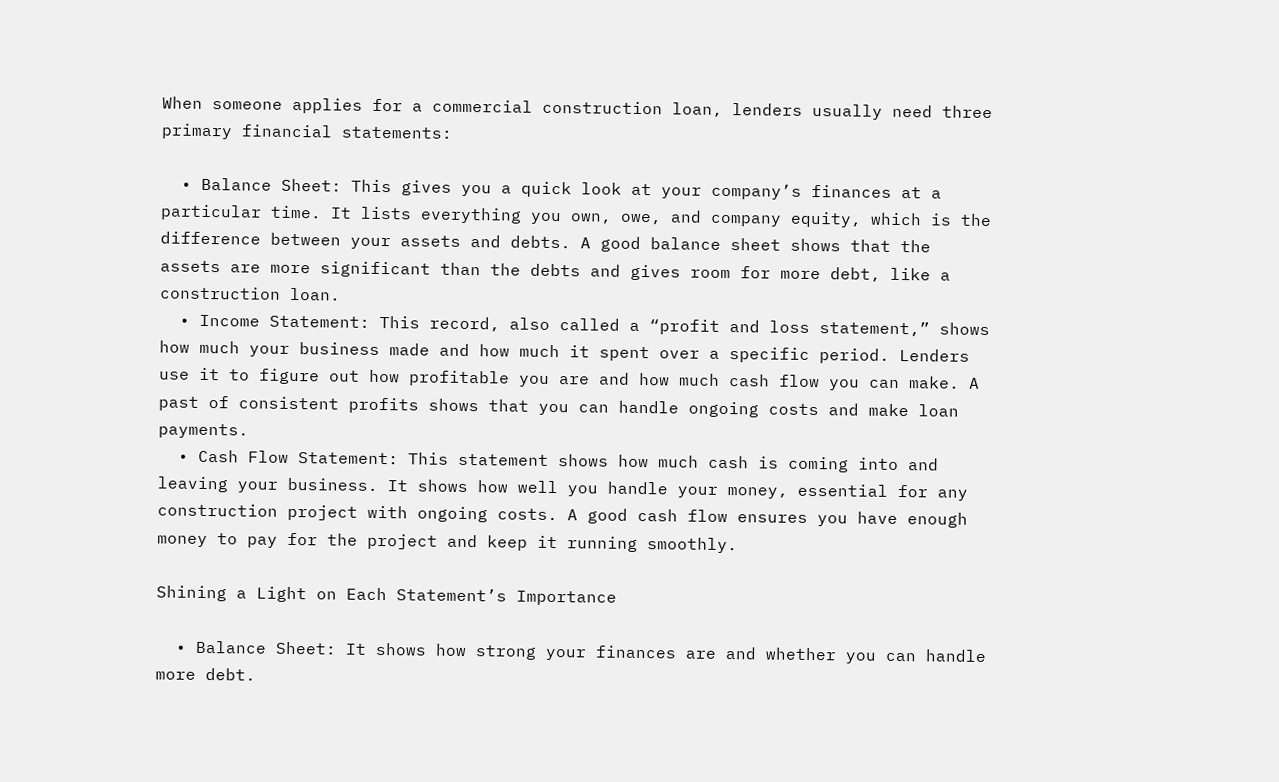When someone applies for a commercial construction loan, lenders usually need three primary financial statements:

  • Balance Sheet: This gives you a quick look at your company’s finances at a particular time. It lists everything you own, owe, and company equity, which is the difference between your assets and debts. A good balance sheet shows that the assets are more significant than the debts and gives room for more debt, like a construction loan.
  • Income Statement: This record, also called a “profit and loss statement,” shows how much your business made and how much it spent over a specific period. Lenders use it to figure out how profitable you are and how much cash flow you can make. A past of consistent profits shows that you can handle ongoing costs and make loan payments.
  • Cash Flow Statement: This statement shows how much cash is coming into and leaving your business. It shows how well you handle your money, essential for any construction project with ongoing costs. A good cash flow ensures you have enough money to pay for the project and keep it running smoothly.

Shining a Light on Each Statement’s Importance

  • Balance Sheet: It shows how strong your finances are and whether you can handle more debt.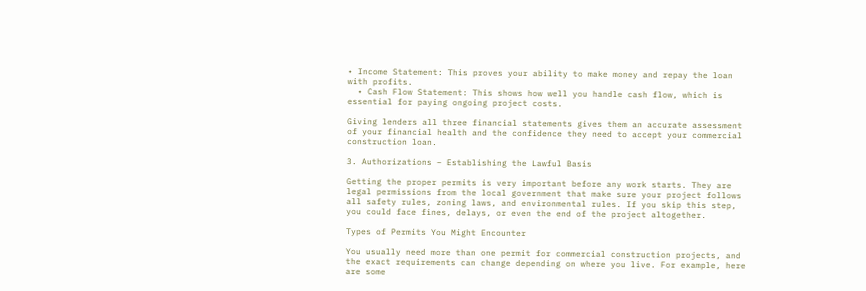• Income Statement: This proves your ability to make money and repay the loan with profits.
  • Cash Flow Statement: This shows how well you handle cash flow, which is essential for paying ongoing project costs.

Giving lenders all three financial statements gives them an accurate assessment of your financial health and the confidence they need to accept your commercial construction loan.

3. Authorizations – Establishing the Lawful Basis

Getting the proper permits is very important before any work starts. They are legal permissions from the local government that make sure your project follows all safety rules, zoning laws, and environmental rules. If you skip this step, you could face fines, delays, or even the end of the project altogether.

Types of Permits You Might Encounter

You usually need more than one permit for commercial construction projects, and the exact requirements can change depending on where you live. For example, here are some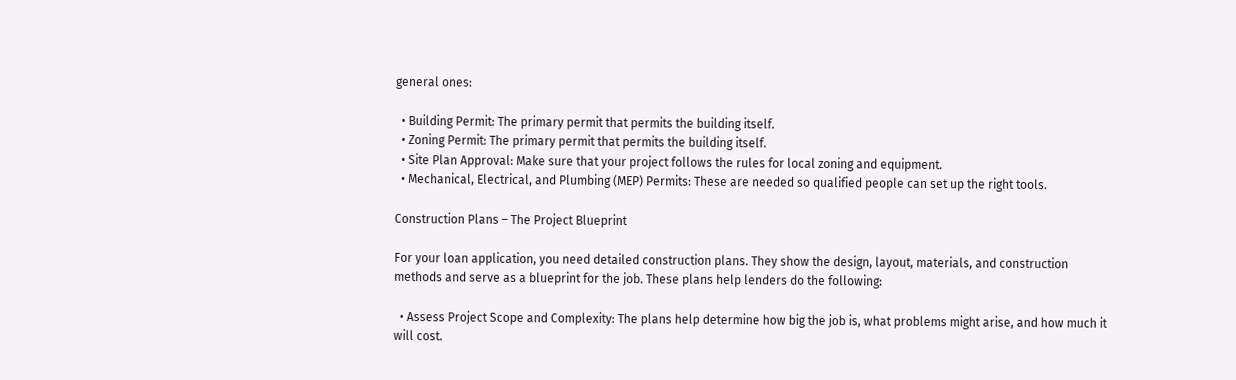general ones:

  • Building Permit: The primary permit that permits the building itself.
  • Zoning Permit: The primary permit that permits the building itself.
  • Site Plan Approval: Make sure that your project follows the rules for local zoning and equipment.
  • Mechanical, Electrical, and Plumbing (MEP) Permits: These are needed so qualified people can set up the right tools.

Construction Plans – The Project Blueprint

For your loan application, you need detailed construction plans. They show the design, layout, materials, and construction methods and serve as a blueprint for the job. These plans help lenders do the following:

  • Assess Project Scope and Complexity: The plans help determine how big the job is, what problems might arise, and how much it will cost.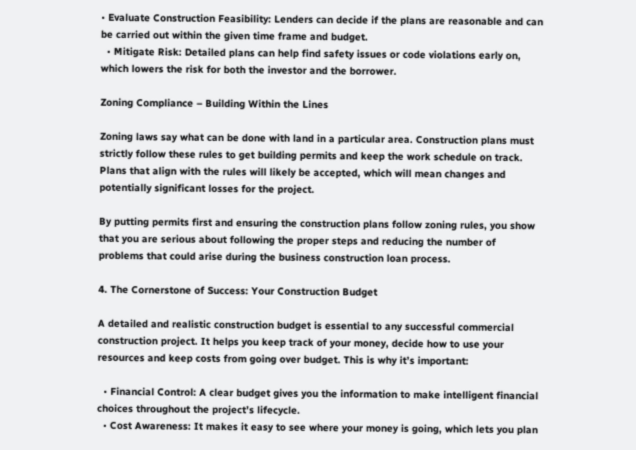• Evaluate Construction Feasibility: Lenders can decide if the plans are reasonable and can be carried out within the given time frame and budget.
  • Mitigate Risk: Detailed plans can help find safety issues or code violations early on, which lowers the risk for both the investor and the borrower.

Zoning Compliance – Building Within the Lines

Zoning laws say what can be done with land in a particular area. Construction plans must strictly follow these rules to get building permits and keep the work schedule on track. Plans that align with the rules will likely be accepted, which will mean changes and potentially significant losses for the project.

By putting permits first and ensuring the construction plans follow zoning rules, you show that you are serious about following the proper steps and reducing the number of problems that could arise during the business construction loan process.

4. The Cornerstone of Success: Your Construction Budget

A detailed and realistic construction budget is essential to any successful commercial construction project. It helps you keep track of your money, decide how to use your resources and keep costs from going over budget. This is why it’s important:

  • Financial Control: A clear budget gives you the information to make intelligent financial choices throughout the project’s lifecycle.
  • Cost Awareness: It makes it easy to see where your money is going, which lets you plan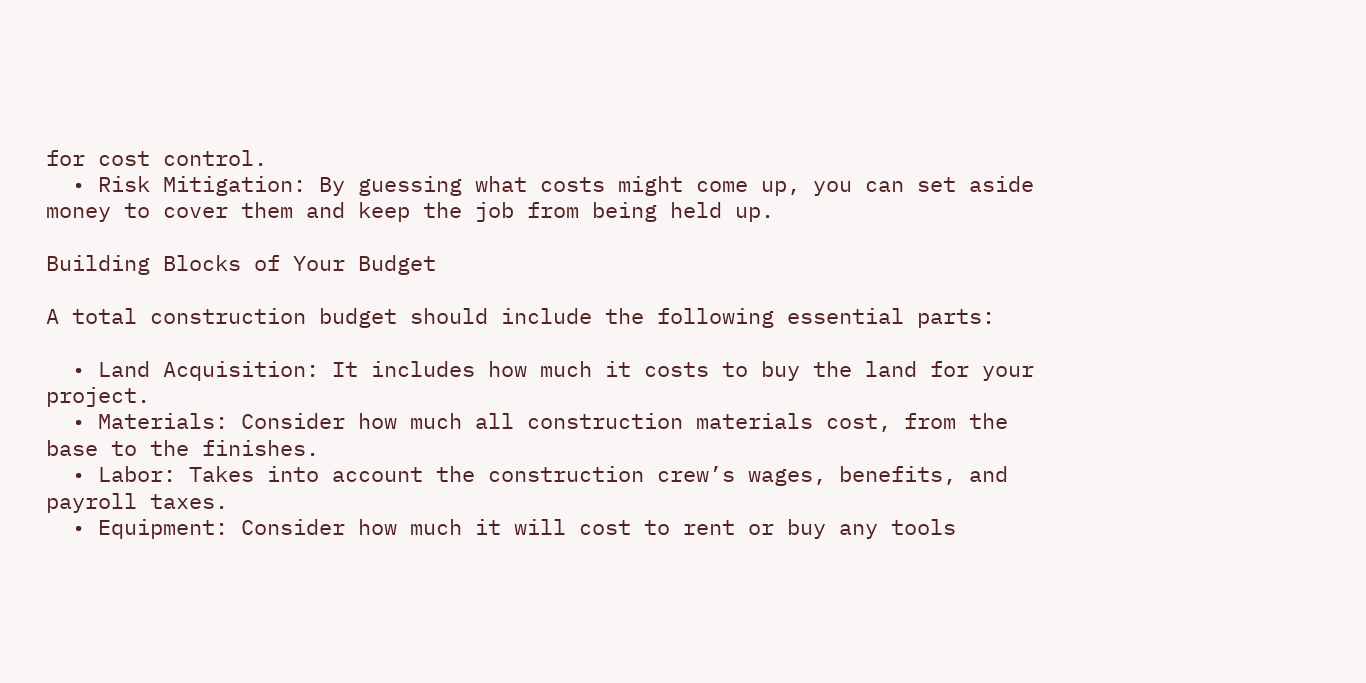for cost control.
  • Risk Mitigation: By guessing what costs might come up, you can set aside money to cover them and keep the job from being held up.

Building Blocks of Your Budget

A total construction budget should include the following essential parts:

  • Land Acquisition: It includes how much it costs to buy the land for your project.
  • Materials: Consider how much all construction materials cost, from the base to the finishes.
  • Labor: Takes into account the construction crew’s wages, benefits, and payroll taxes.
  • Equipment: Consider how much it will cost to rent or buy any tools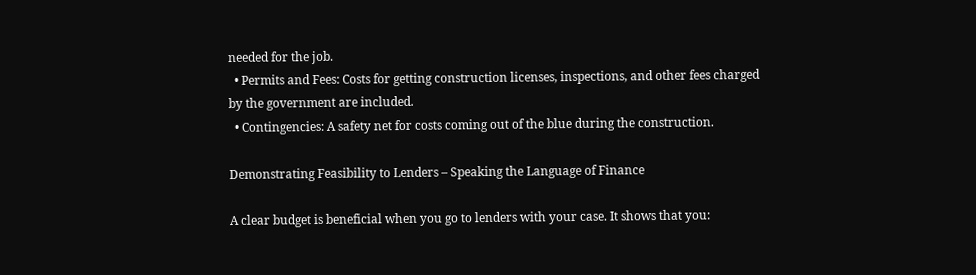needed for the job.
  • Permits and Fees: Costs for getting construction licenses, inspections, and other fees charged by the government are included.
  • Contingencies: A safety net for costs coming out of the blue during the construction.

Demonstrating Feasibility to Lenders – Speaking the Language of Finance

A clear budget is beneficial when you go to lenders with your case. It shows that you: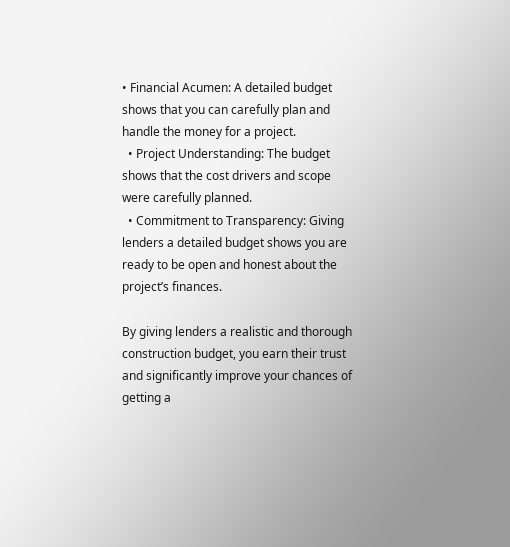• Financial Acumen: A detailed budget shows that you can carefully plan and handle the money for a project.
  • Project Understanding: The budget shows that the cost drivers and scope were carefully planned.
  • Commitment to Transparency: Giving lenders a detailed budget shows you are ready to be open and honest about the project’s finances.

By giving lenders a realistic and thorough construction budget, you earn their trust and significantly improve your chances of getting a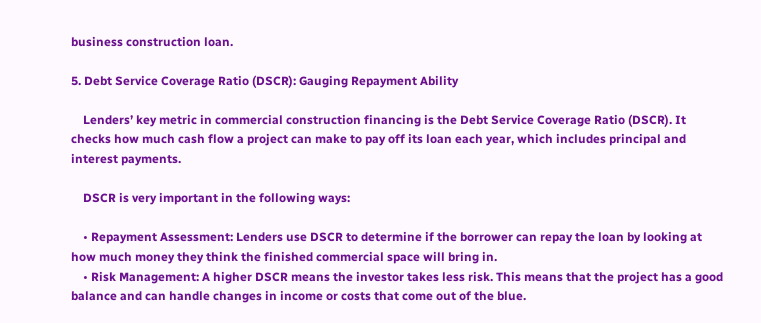business construction loan.

5. Debt Service Coverage Ratio (DSCR): Gauging Repayment Ability

    Lenders’ key metric in commercial construction financing is the Debt Service Coverage Ratio (DSCR). It checks how much cash flow a project can make to pay off its loan each year, which includes principal and interest payments.

    DSCR is very important in the following ways:

    • Repayment Assessment: Lenders use DSCR to determine if the borrower can repay the loan by looking at how much money they think the finished commercial space will bring in.
    • Risk Management: A higher DSCR means the investor takes less risk. This means that the project has a good balance and can handle changes in income or costs that come out of the blue.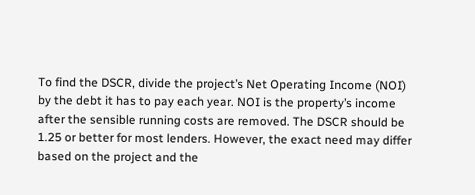To find the DSCR, divide the project’s Net Operating Income (NOI) by the debt it has to pay each year. NOI is the property’s income after the sensible running costs are removed. The DSCR should be 1.25 or better for most lenders. However, the exact need may differ based on the project and the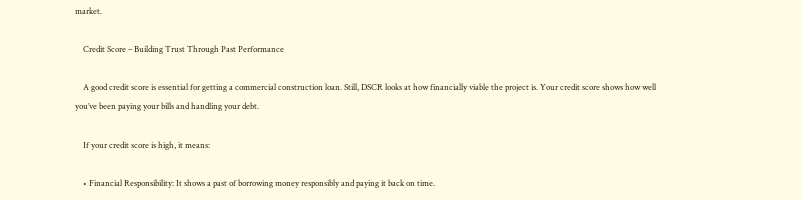market.

    Credit Score – Building Trust Through Past Performance

    A good credit score is essential for getting a commercial construction loan. Still, DSCR looks at how financially viable the project is. Your credit score shows how well you’ve been paying your bills and handling your debt.

    If your credit score is high, it means:

    • Financial Responsibility: It shows a past of borrowing money responsibly and paying it back on time.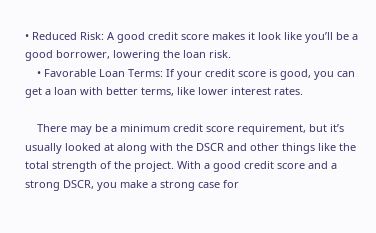• Reduced Risk: A good credit score makes it look like you’ll be a good borrower, lowering the loan risk.
    • Favorable Loan Terms: If your credit score is good, you can get a loan with better terms, like lower interest rates.

    There may be a minimum credit score requirement, but it’s usually looked at along with the DSCR and other things like the total strength of the project. With a good credit score and a strong DSCR, you make a strong case for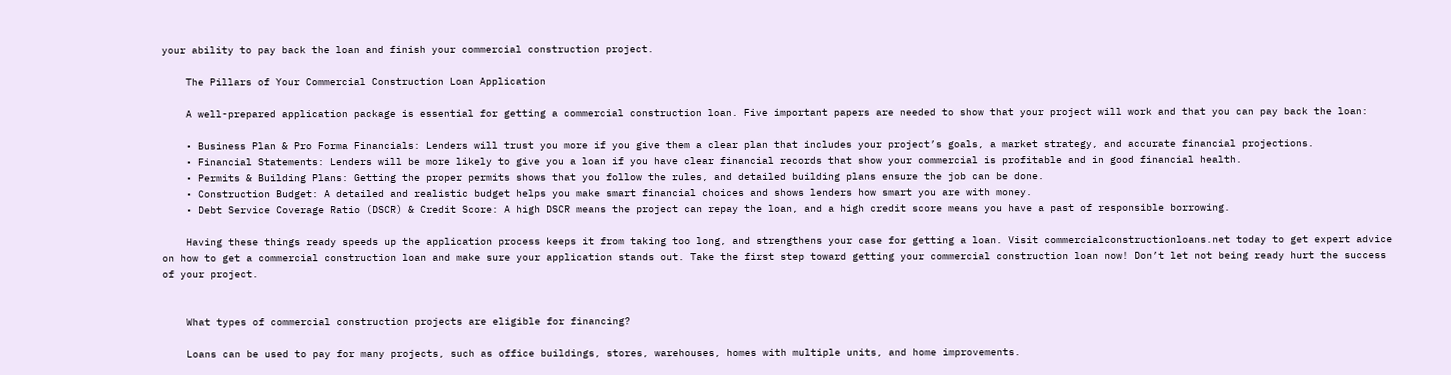your ability to pay back the loan and finish your commercial construction project.

    The Pillars of Your Commercial Construction Loan Application

    A well-prepared application package is essential for getting a commercial construction loan. Five important papers are needed to show that your project will work and that you can pay back the loan:

    • Business Plan & Pro Forma Financials: Lenders will trust you more if you give them a clear plan that includes your project’s goals, a market strategy, and accurate financial projections.
    • Financial Statements: Lenders will be more likely to give you a loan if you have clear financial records that show your commercial is profitable and in good financial health.
    • Permits & Building Plans: Getting the proper permits shows that you follow the rules, and detailed building plans ensure the job can be done.
    • Construction Budget: A detailed and realistic budget helps you make smart financial choices and shows lenders how smart you are with money.
    • Debt Service Coverage Ratio (DSCR) & Credit Score: A high DSCR means the project can repay the loan, and a high credit score means you have a past of responsible borrowing.

    Having these things ready speeds up the application process keeps it from taking too long, and strengthens your case for getting a loan. Visit commercialconstructionloans.net today to get expert advice on how to get a commercial construction loan and make sure your application stands out. Take the first step toward getting your commercial construction loan now! Don’t let not being ready hurt the success of your project.


    What types of commercial construction projects are eligible for financing?

    Loans can be used to pay for many projects, such as office buildings, stores, warehouses, homes with multiple units, and home improvements.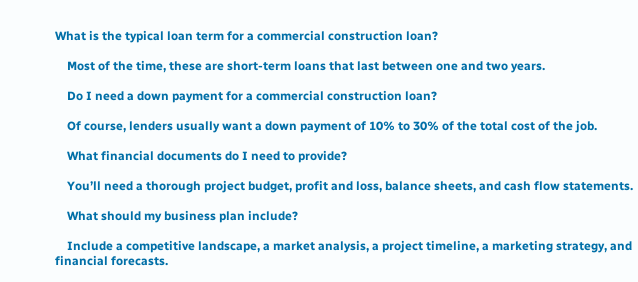What is the typical loan term for a commercial construction loan?

    Most of the time, these are short-term loans that last between one and two years.

    Do I need a down payment for a commercial construction loan?

    Of course, lenders usually want a down payment of 10% to 30% of the total cost of the job.

    What financial documents do I need to provide?

    You’ll need a thorough project budget, profit and loss, balance sheets, and cash flow statements.

    What should my business plan include?

    Include a competitive landscape, a market analysis, a project timeline, a marketing strategy, and financial forecasts.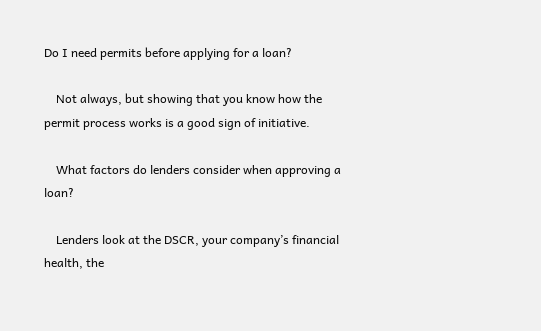Do I need permits before applying for a loan?

    Not always, but showing that you know how the permit process works is a good sign of initiative.

    What factors do lenders consider when approving a loan?

    Lenders look at the DSCR, your company’s financial health, the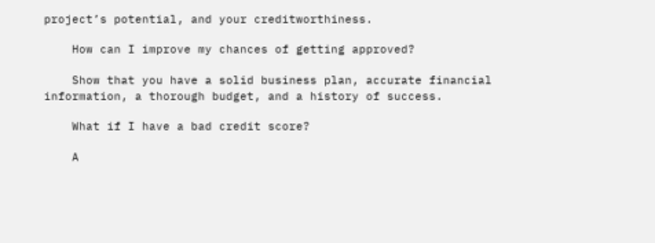project’s potential, and your creditworthiness.

    How can I improve my chances of getting approved?

    Show that you have a solid business plan, accurate financial information, a thorough budget, and a history of success.

    What if I have a bad credit score?

    A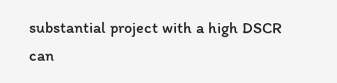substantial project with a high DSCR can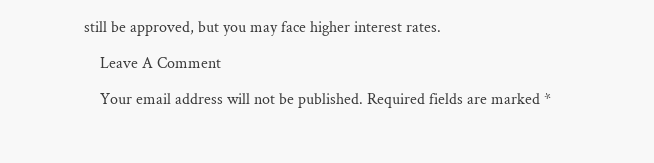still be approved, but you may face higher interest rates.

    Leave A Comment

    Your email address will not be published. Required fields are marked *